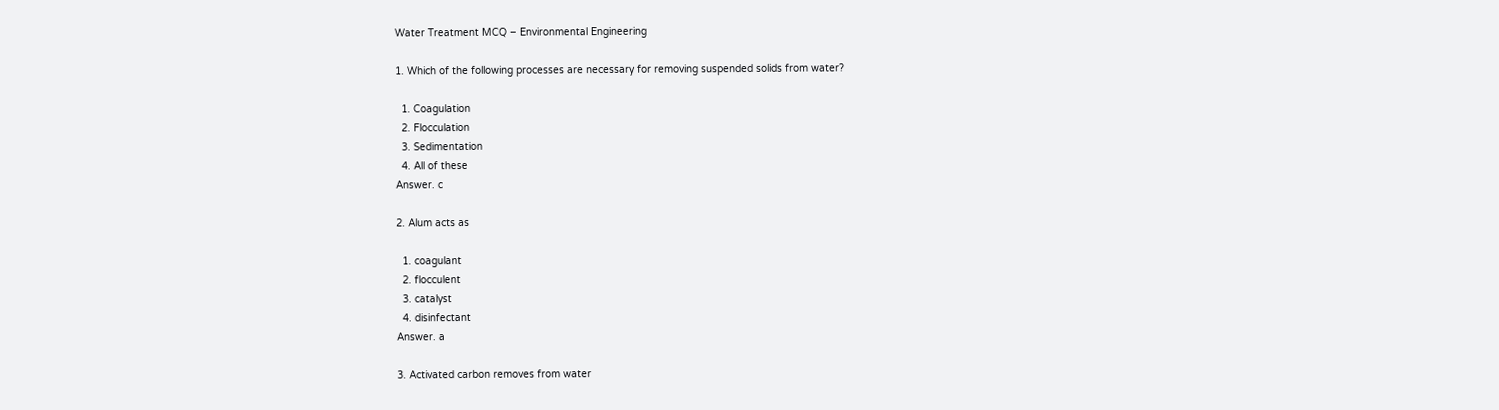Water Treatment MCQ – Environmental Engineering

1. Which of the following processes are necessary for removing suspended solids from water?

  1. Coagulation
  2. Flocculation
  3. Sedimentation
  4. All of these
Answer. c

2. Alum acts as

  1. coagulant
  2. flocculent
  3. catalyst
  4. disinfectant
Answer. a

3. Activated carbon removes from water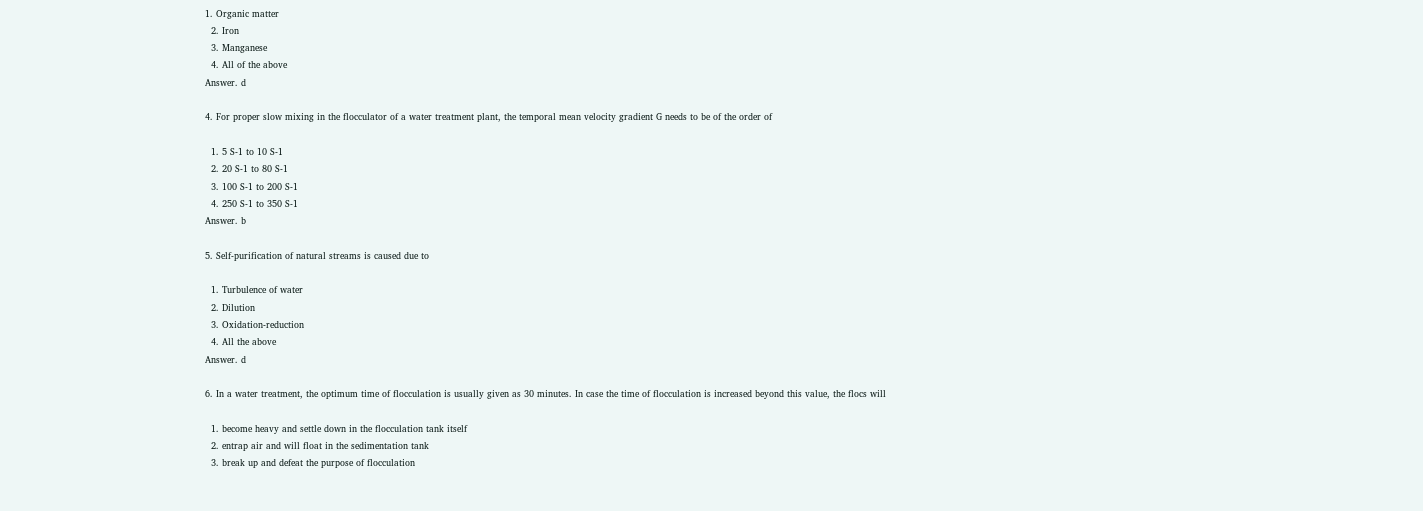1. Organic matter
  2. Iron
  3. Manganese
  4. All of the above
Answer. d

4. For proper slow mixing in the flocculator of a water treatment plant, the temporal mean velocity gradient G needs to be of the order of

  1. 5 S-1 to 10 S-1
  2. 20 S-1 to 80 S-1
  3. 100 S-1 to 200 S-1
  4. 250 S-1 to 350 S-1
Answer. b

5. Self-purification of natural streams is caused due to

  1. Turbulence of water
  2. Dilution
  3. Oxidation-reduction
  4. All the above
Answer. d

6. In a water treatment, the optimum time of flocculation is usually given as 30 minutes. In case the time of flocculation is increased beyond this value, the flocs will

  1. become heavy and settle down in the flocculation tank itself
  2. entrap air and will float in the sedimentation tank
  3. break up and defeat the purpose of flocculation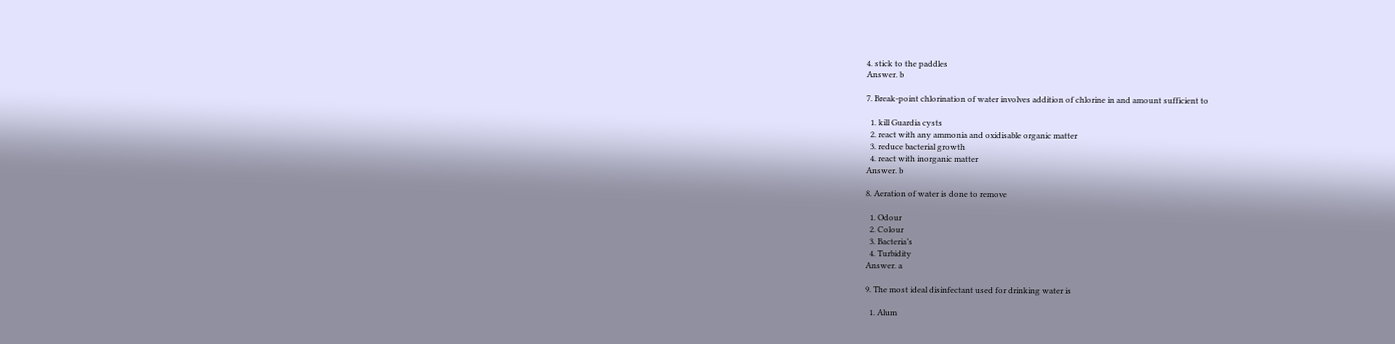4. stick to the paddles
Answer. b

7. Break-point chlorination of water involves addition of chlorine in and amount sufficient to

  1. kill Guardia cysts
  2. react with any ammonia and oxidisable organic matter
  3. reduce bacterial growth
  4. react with inorganic matter
Answer. b

8. Aeration of water is done to remove

  1. Odour
  2. Colour
  3. Bacteria’s
  4. Turbidity
Answer. a

9. The most ideal disinfectant used for drinking water is

  1. Alum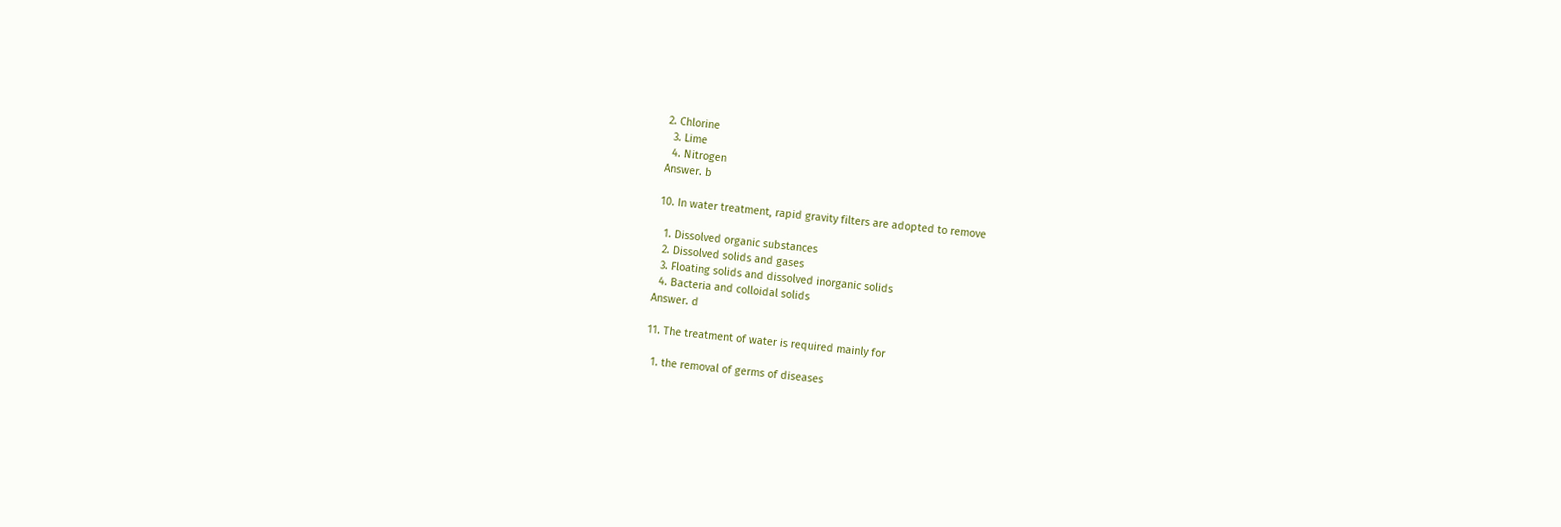2. Chlorine
  3. Lime
  4. Nitrogen
Answer. b

10. In water treatment, rapid gravity filters are adopted to remove

  1. Dissolved organic substances
  2. Dissolved solids and gases
  3. Floating solids and dissolved inorganic solids
  4. Bacteria and colloidal solids
Answer. d

11. The treatment of water is required mainly for

  1. the removal of germs of diseases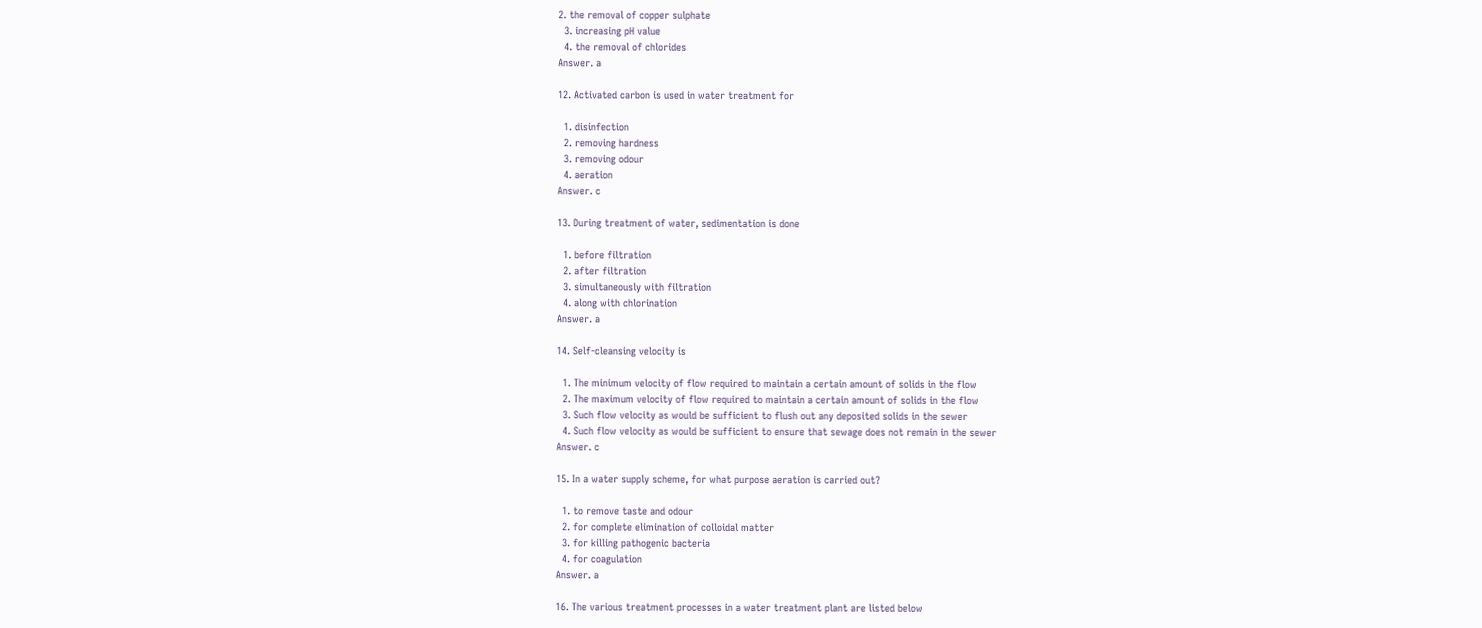2. the removal of copper sulphate
  3. increasing pH value
  4. the removal of chlorides
Answer. a

12. Activated carbon is used in water treatment for

  1. disinfection
  2. removing hardness
  3. removing odour
  4. aeration
Answer. c

13. During treatment of water, sedimentation is done

  1. before filtration
  2. after filtration
  3. simultaneously with filtration
  4. along with chlorination
Answer. a

14. Self-cleansing velocity is

  1. The minimum velocity of flow required to maintain a certain amount of solids in the flow
  2. The maximum velocity of flow required to maintain a certain amount of solids in the flow
  3. Such flow velocity as would be sufficient to flush out any deposited solids in the sewer
  4. Such flow velocity as would be sufficient to ensure that sewage does not remain in the sewer
Answer. c

15. In a water supply scheme, for what purpose aeration is carried out?

  1. to remove taste and odour
  2. for complete elimination of colloidal matter
  3. for killing pathogenic bacteria
  4. for coagulation
Answer. a

16. The various treatment processes in a water treatment plant are listed below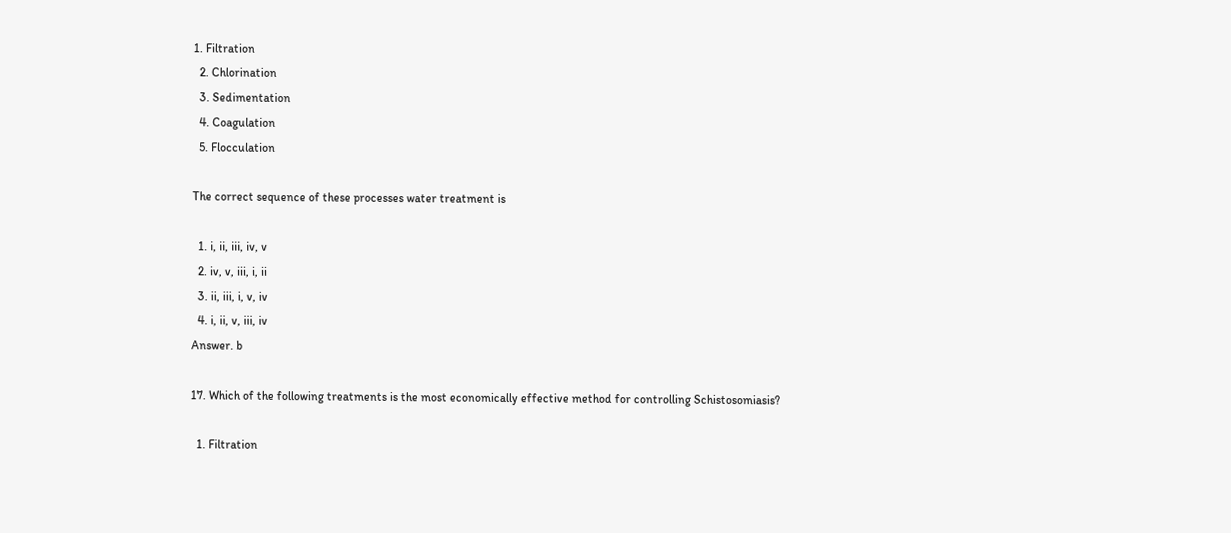1. Filtration
  2. Chlorination
  3. Sedimentation
  4. Coagulation
  5. Flocculation

The correct sequence of these processes water treatment is

  1. i, ii, iii, iv, v
  2. iv, v, iii, i, ii
  3. ii, iii, i, v, iv
  4. i, ii, v, iii, iv
Answer. b

17. Which of the following treatments is the most economically effective method for controlling Schistosomiasis?

  1. Filtration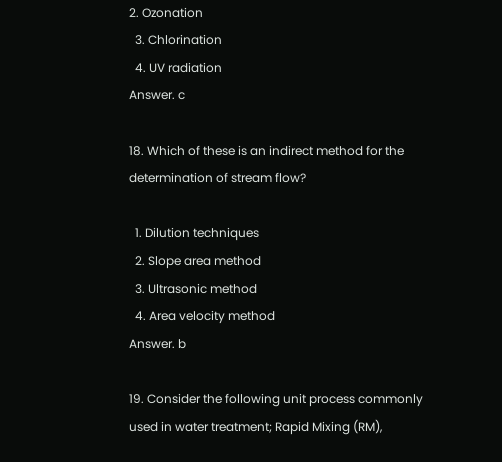2. Ozonation
  3. Chlorination
  4. UV radiation
Answer. c

18. Which of these is an indirect method for the determination of stream flow?

  1. Dilution techniques
  2. Slope area method
  3. Ultrasonic method
  4. Area velocity method
Answer. b

19. Consider the following unit process commonly used in water treatment; Rapid Mixing (RM),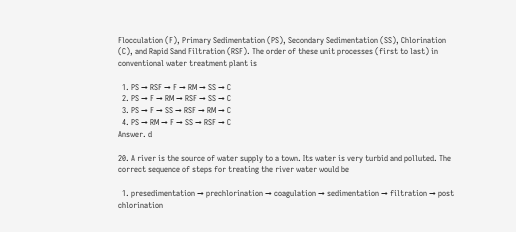Flocculation (F), Primary Sedimentation (PS), Secondary Sedimentation (SS), Chlorination (C), and Rapid Sand Filtration (RSF). The order of these unit processes (first to last) in conventional water treatment plant is

  1. PS → RSF → F → RM → SS → C
  2. PS → F → RM → RSF → SS → C
  3. PS → F → SS → RSF → RM → C
  4. PS → RM → F → SS → RSF → C
Answer. d

20. A river is the source of water supply to a town. Its water is very turbid and polluted. The correct sequence of steps for treating the river water would be

  1. presedimentation → prechlorination → coagulation → sedimentation → filtration → post chlorination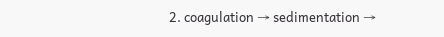2. coagulation → sedimentation →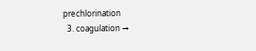prechlorination
  3. coagulation →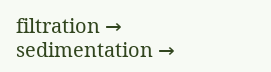filtration → sedimentation →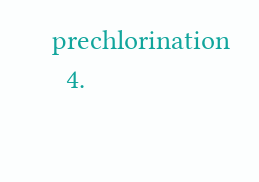prechlorination
  4.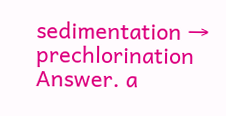sedimentation → prechlorination
Answer. a